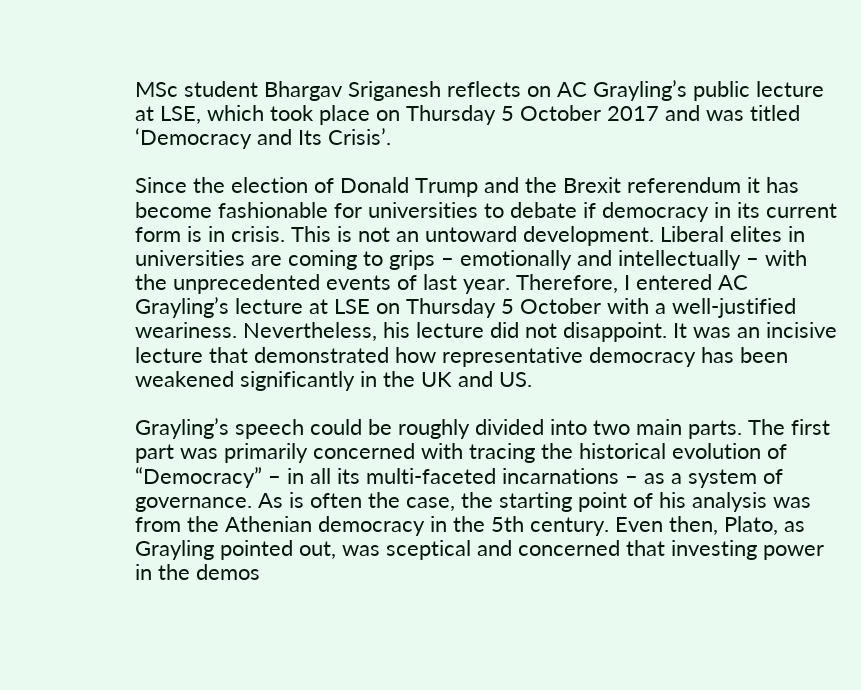MSc student Bhargav Sriganesh reflects on AC Grayling’s public lecture at LSE, which took place on Thursday 5 October 2017 and was titled ‘Democracy and Its Crisis’.

Since the election of Donald Trump and the Brexit referendum it has become fashionable for universities to debate if democracy in its current form is in crisis. This is not an untoward development. Liberal elites in universities are coming to grips – emotionally and intellectually – with the unprecedented events of last year. Therefore, I entered AC Grayling’s lecture at LSE on Thursday 5 October with a well-justified weariness. Nevertheless, his lecture did not disappoint. It was an incisive lecture that demonstrated how representative democracy has been weakened significantly in the UK and US.

Grayling’s speech could be roughly divided into two main parts. The first part was primarily concerned with tracing the historical evolution of “Democracy” – in all its multi-faceted incarnations – as a system of governance. As is often the case, the starting point of his analysis was from the Athenian democracy in the 5th century. Even then, Plato, as Grayling pointed out, was sceptical and concerned that investing power in the demos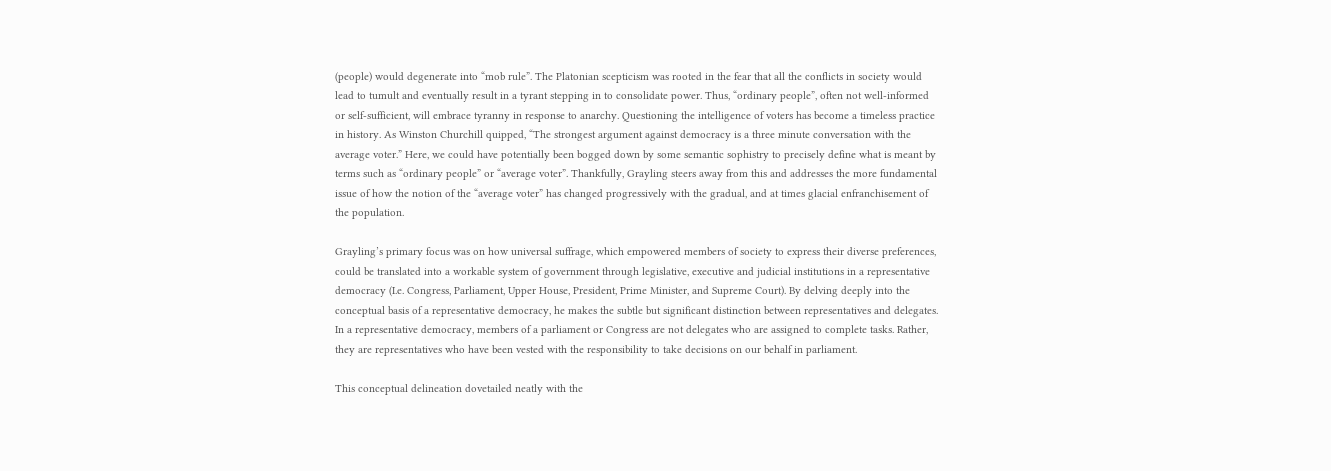(people) would degenerate into “mob rule”. The Platonian scepticism was rooted in the fear that all the conflicts in society would lead to tumult and eventually result in a tyrant stepping in to consolidate power. Thus, “ordinary people”, often not well-informed or self-sufficient, will embrace tyranny in response to anarchy. Questioning the intelligence of voters has become a timeless practice in history. As Winston Churchill quipped, “The strongest argument against democracy is a three minute conversation with the average voter.” Here, we could have potentially been bogged down by some semantic sophistry to precisely define what is meant by terms such as “ordinary people” or “average voter”. Thankfully, Grayling steers away from this and addresses the more fundamental issue of how the notion of the “average voter” has changed progressively with the gradual, and at times glacial enfranchisement of the population.

Grayling’s primary focus was on how universal suffrage, which empowered members of society to express their diverse preferences, could be translated into a workable system of government through legislative, executive and judicial institutions in a representative democracy (I.e. Congress, Parliament, Upper House, President, Prime Minister, and Supreme Court). By delving deeply into the conceptual basis of a representative democracy, he makes the subtle but significant distinction between representatives and delegates. In a representative democracy, members of a parliament or Congress are not delegates who are assigned to complete tasks. Rather, they are representatives who have been vested with the responsibility to take decisions on our behalf in parliament.

This conceptual delineation dovetailed neatly with the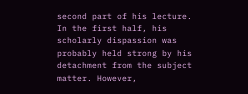second part of his lecture. In the first half, his scholarly dispassion was probably held strong by his detachment from the subject matter. However,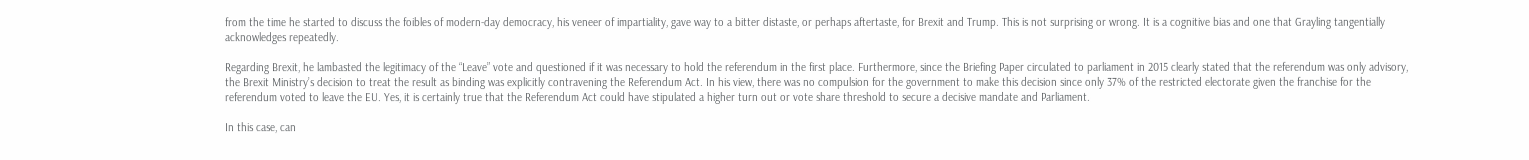from the time he started to discuss the foibles of modern-day democracy, his veneer of impartiality, gave way to a bitter distaste, or perhaps aftertaste, for Brexit and Trump. This is not surprising or wrong. It is a cognitive bias and one that Grayling tangentially acknowledges repeatedly.

Regarding Brexit, he lambasted the legitimacy of the “Leave” vote and questioned if it was necessary to hold the referendum in the first place. Furthermore, since the Briefing Paper circulated to parliament in 2015 clearly stated that the referendum was only advisory, the Brexit Ministry’s decision to treat the result as binding was explicitly contravening the Referendum Act. In his view, there was no compulsion for the government to make this decision since only 37% of the restricted electorate given the franchise for the referendum voted to leave the EU. Yes, it is certainly true that the Referendum Act could have stipulated a higher turn out or vote share threshold to secure a decisive mandate and Parliament.

In this case, can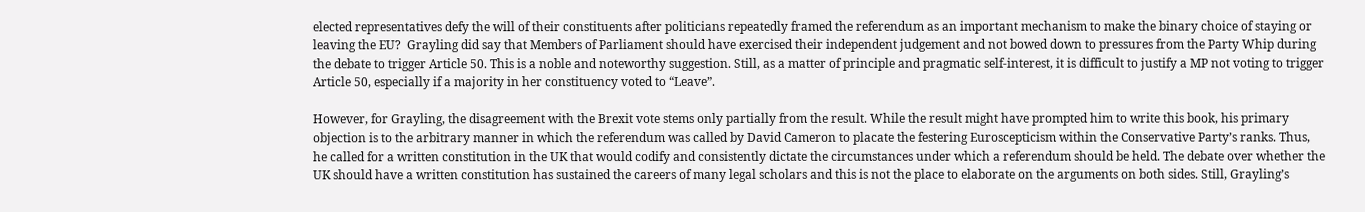elected representatives defy the will of their constituents after politicians repeatedly framed the referendum as an important mechanism to make the binary choice of staying or leaving the EU?  Grayling did say that Members of Parliament should have exercised their independent judgement and not bowed down to pressures from the Party Whip during the debate to trigger Article 50. This is a noble and noteworthy suggestion. Still, as a matter of principle and pragmatic self-interest, it is difficult to justify a MP not voting to trigger Article 50, especially if a majority in her constituency voted to “Leave”.

However, for Grayling, the disagreement with the Brexit vote stems only partially from the result. While the result might have prompted him to write this book, his primary objection is to the arbitrary manner in which the referendum was called by David Cameron to placate the festering Euroscepticism within the Conservative Party’s ranks. Thus, he called for a written constitution in the UK that would codify and consistently dictate the circumstances under which a referendum should be held. The debate over whether the UK should have a written constitution has sustained the careers of many legal scholars and this is not the place to elaborate on the arguments on both sides. Still, Grayling’s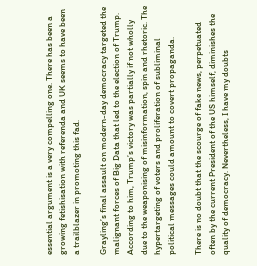essential argument is a very compelling one. There has been a growing fetishisation with referenda and UK seems to have been a trailblazer in promoting this fad.

Grayling’s final assault on modern-day democracy targeted the malignant forces of Big Data that led to the election of Trump. According to him, Trump’s victory was partially if not wholly due to the weaponising of misinformation, spin and rhetoric. The hypertargeting of voters and proliferation of subliminal political messages could amount to covert propaganda.

There is no doubt that the scourge of fake news, perpetuated often by the current President of the US himself, diminishes the quality of democracy. Nevertheless, I have my doubts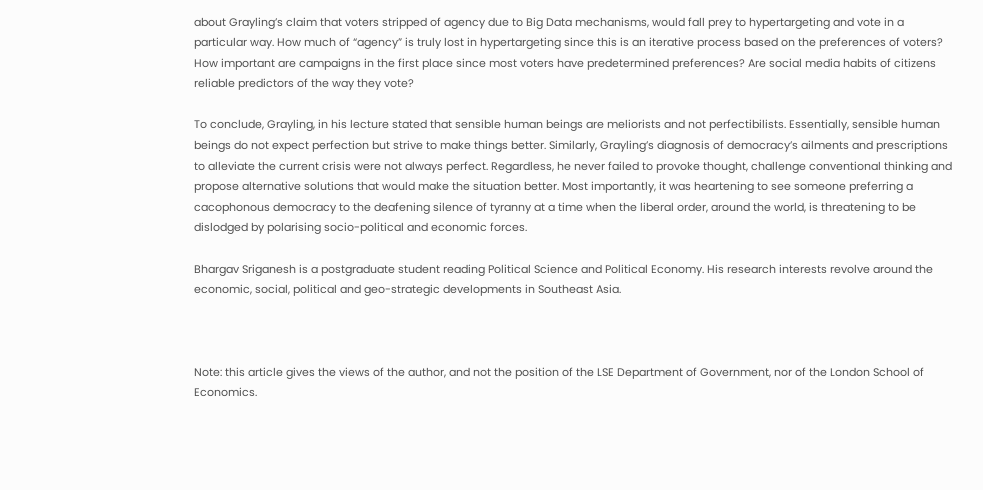about Grayling’s claim that voters stripped of agency due to Big Data mechanisms, would fall prey to hypertargeting and vote in a particular way. How much of “agency” is truly lost in hypertargeting since this is an iterative process based on the preferences of voters? How important are campaigns in the first place since most voters have predetermined preferences? Are social media habits of citizens reliable predictors of the way they vote?

To conclude, Grayling, in his lecture stated that sensible human beings are meliorists and not perfectibilists. Essentially, sensible human beings do not expect perfection but strive to make things better. Similarly, Grayling’s diagnosis of democracy’s ailments and prescriptions to alleviate the current crisis were not always perfect. Regardless, he never failed to provoke thought, challenge conventional thinking and propose alternative solutions that would make the situation better. Most importantly, it was heartening to see someone preferring a cacophonous democracy to the deafening silence of tyranny at a time when the liberal order, around the world, is threatening to be dislodged by polarising socio-political and economic forces.

Bhargav Sriganesh is a postgraduate student reading Political Science and Political Economy. His research interests revolve around the economic, social, political and geo-strategic developments in Southeast Asia.



Note: this article gives the views of the author, and not the position of the LSE Department of Government, nor of the London School of Economics.